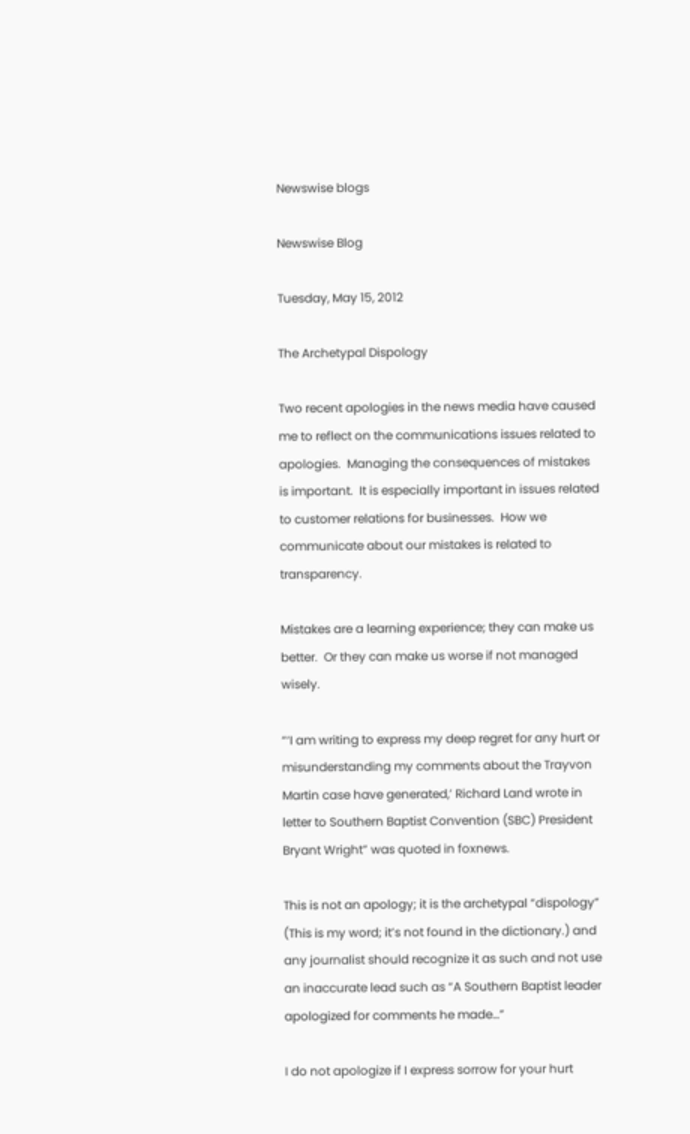Newswise blogs

Newswise Blog

Tuesday, May 15, 2012

The Archetypal Dispology

Two recent apologies in the news media have caused me to reflect on the communications issues related to apologies.  Managing the consequences of mistakes is important.  It is especially important in issues related to customer relations for businesses.  How we communicate about our mistakes is related to transparency.

Mistakes are a learning experience; they can make us better.  Or they can make us worse if not managed wisely.

“‘I am writing to express my deep regret for any hurt or misunderstanding my comments about the Trayvon Martin case have generated,’ Richard Land wrote in letter to Southern Baptist Convention (SBC) President Bryant Wright” was quoted in foxnews.

This is not an apology; it is the archetypal “dispology” (This is my word; it’s not found in the dictionary.) and any journalist should recognize it as such and not use an inaccurate lead such as “A Southern Baptist leader apologized for comments he made…”

I do not apologize if I express sorrow for your hurt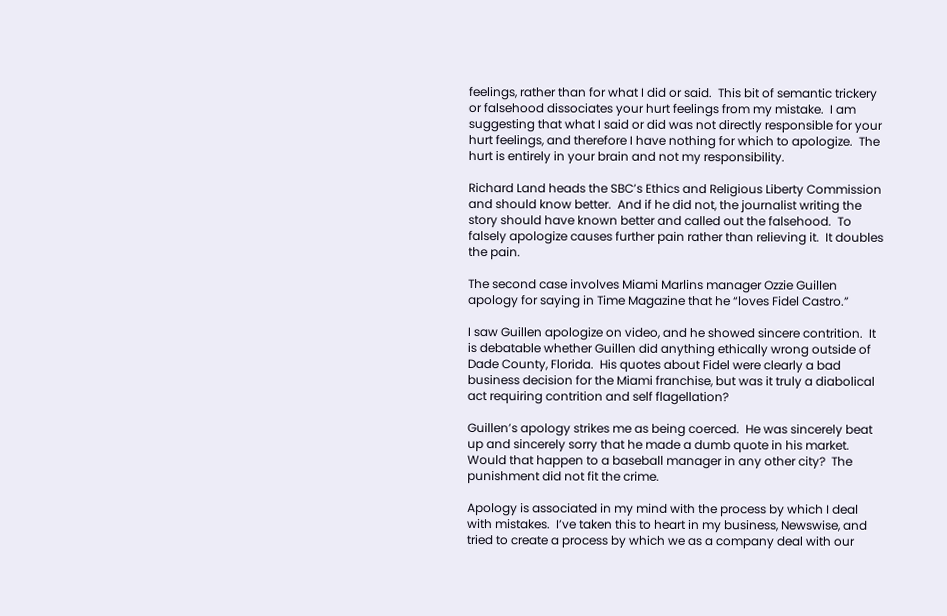feelings, rather than for what I did or said.  This bit of semantic trickery or falsehood dissociates your hurt feelings from my mistake.  I am suggesting that what I said or did was not directly responsible for your hurt feelings, and therefore I have nothing for which to apologize.  The hurt is entirely in your brain and not my responsibility.

Richard Land heads the SBC’s Ethics and Religious Liberty Commission and should know better.  And if he did not, the journalist writing the story should have known better and called out the falsehood.  To falsely apologize causes further pain rather than relieving it.  It doubles the pain.

The second case involves Miami Marlins manager Ozzie Guillen apology for saying in Time Magazine that he “loves Fidel Castro.”

I saw Guillen apologize on video, and he showed sincere contrition.  It is debatable whether Guillen did anything ethically wrong outside of Dade County, Florida.  His quotes about Fidel were clearly a bad business decision for the Miami franchise, but was it truly a diabolical act requiring contrition and self flagellation?

Guillen’s apology strikes me as being coerced.  He was sincerely beat up and sincerely sorry that he made a dumb quote in his market.  Would that happen to a baseball manager in any other city?  The punishment did not fit the crime.

Apology is associated in my mind with the process by which I deal with mistakes.  I’ve taken this to heart in my business, Newswise, and tried to create a process by which we as a company deal with our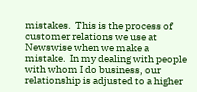mistakes.  This is the process of customer relations we use at Newswise when we make a mistake.  In my dealing with people with whom I do business, our relationship is adjusted to a higher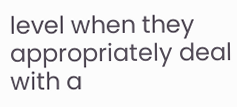level when they appropriately deal with a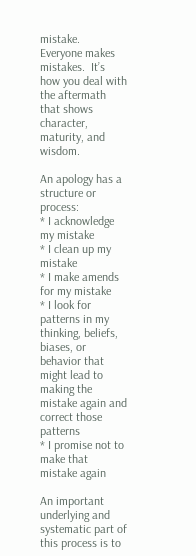mistake.  Everyone makes mistakes.  It’s how you deal with the aftermath that shows character, maturity, and wisdom.

An apology has a structure or process:
* I acknowledge my mistake
* I clean up my mistake
* I make amends for my mistake
* I look for patterns in my thinking, beliefs, biases, or behavior that might lead to making the mistake again and correct those patterns
* I promise not to make that mistake again

An important underlying and systematic part of this process is to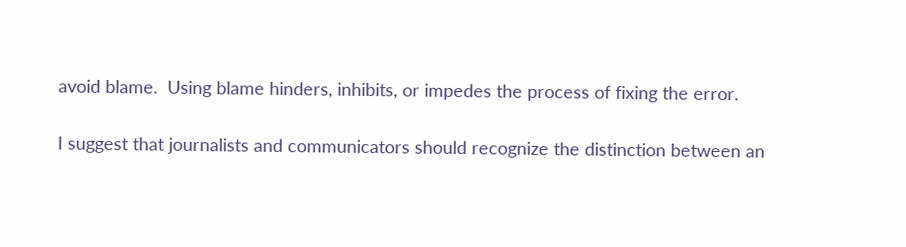avoid blame.  Using blame hinders, inhibits, or impedes the process of fixing the error.

I suggest that journalists and communicators should recognize the distinction between an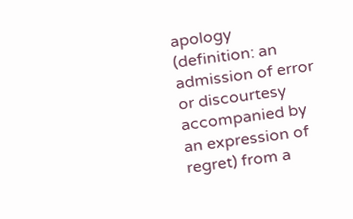apology (definition: an admission of error or discourtesy accompanied by an expression of regret) from a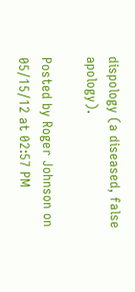dispology (a diseased, false apology).

Posted by Roger Johnson on 05/15/12 at 02:57 PM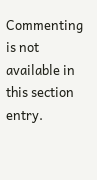Commenting is not available in this section entry.